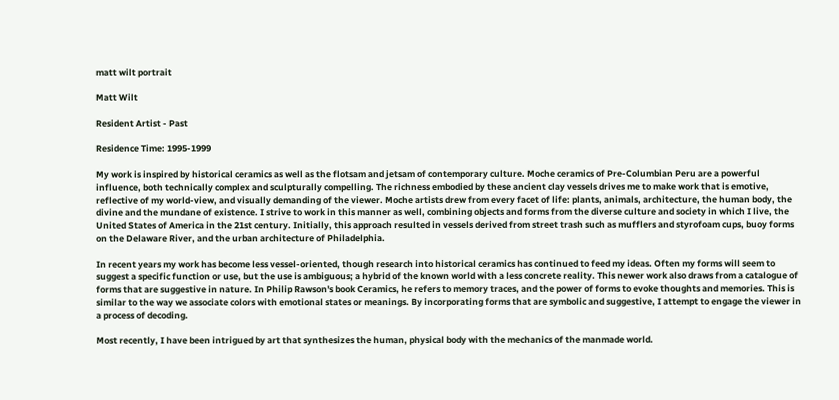matt wilt portrait

Matt Wilt

Resident Artist - Past

Residence Time: 1995-1999

My work is inspired by historical ceramics as well as the flotsam and jetsam of contemporary culture. Moche ceramics of Pre-Columbian Peru are a powerful influence, both technically complex and sculpturally compelling. The richness embodied by these ancient clay vessels drives me to make work that is emotive, reflective of my world-view, and visually demanding of the viewer. Moche artists drew from every facet of life: plants, animals, architecture, the human body, the divine and the mundane of existence. I strive to work in this manner as well, combining objects and forms from the diverse culture and society in which I live, the United States of America in the 21st century. Initially, this approach resulted in vessels derived from street trash such as mufflers and styrofoam cups, buoy forms on the Delaware River, and the urban architecture of Philadelphia.

In recent years my work has become less vessel-oriented, though research into historical ceramics has continued to feed my ideas. Often my forms will seem to suggest a specific function or use, but the use is ambiguous; a hybrid of the known world with a less concrete reality. This newer work also draws from a catalogue of forms that are suggestive in nature. In Philip Rawson's book Ceramics, he refers to memory traces, and the power of forms to evoke thoughts and memories. This is similar to the way we associate colors with emotional states or meanings. By incorporating forms that are symbolic and suggestive, I attempt to engage the viewer in a process of decoding.

Most recently, I have been intrigued by art that synthesizes the human, physical body with the mechanics of the manmade world.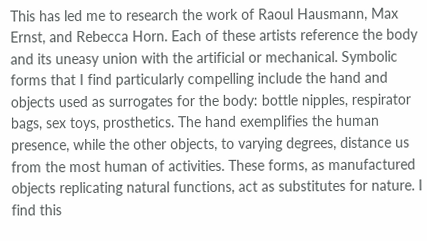This has led me to research the work of Raoul Hausmann, Max Ernst, and Rebecca Horn. Each of these artists reference the body and its uneasy union with the artificial or mechanical. Symbolic forms that I find particularly compelling include the hand and objects used as surrogates for the body: bottle nipples, respirator bags, sex toys, prosthetics. The hand exemplifies the human presence, while the other objects, to varying degrees, distance us from the most human of activities. These forms, as manufactured objects replicating natural functions, act as substitutes for nature. I find this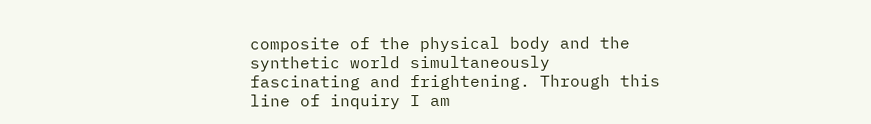composite of the physical body and the synthetic world simultaneously fascinating and frightening. Through this line of inquiry I am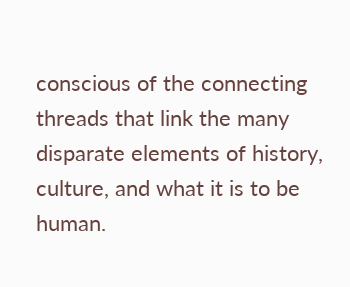conscious of the connecting threads that link the many disparate elements of history, culture, and what it is to be human.